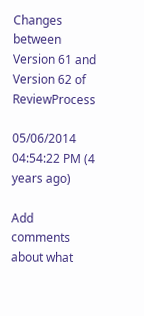Changes between Version 61 and Version 62 of ReviewProcess

05/06/2014 04:54:22 PM (4 years ago)

Add comments about what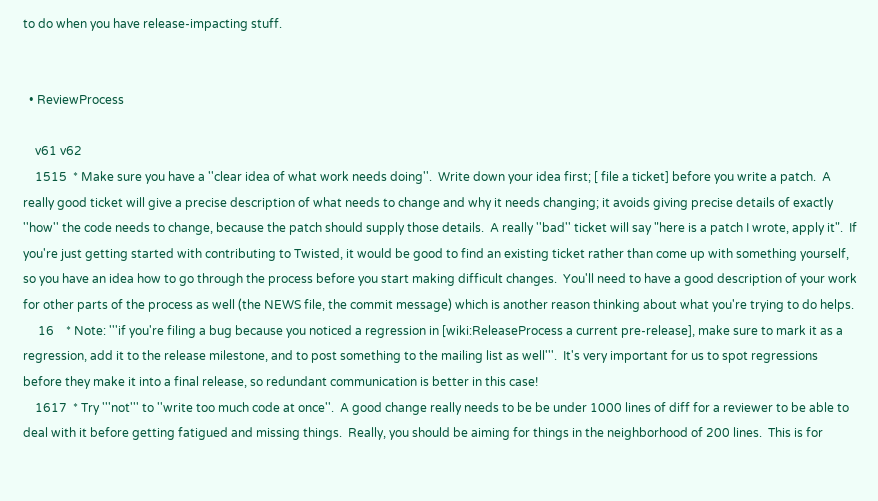to do when you have release-impacting stuff.


  • ReviewProcess

    v61 v62
    1515  * Make sure you have a ''clear idea of what work needs doing''.  Write down your idea first; [ file a ticket] before you write a patch.  A really good ticket will give a precise description of what needs to change and why it needs changing; it avoids giving precise details of exactly ''how'' the code needs to change, because the patch should supply those details.  A really ''bad'' ticket will say "here is a patch I wrote, apply it".  If you're just getting started with contributing to Twisted, it would be good to find an existing ticket rather than come up with something yourself, so you have an idea how to go through the process before you start making difficult changes.  You'll need to have a good description of your work for other parts of the process as well (the NEWS file, the commit message) which is another reason thinking about what you're trying to do helps.
     16    * Note: '''if you're filing a bug because you noticed a regression in [wiki:ReleaseProcess a current pre-release], make sure to mark it as a regression, add it to the release milestone, and to post something to the mailing list as well'''.  It's very important for us to spot regressions before they make it into a final release, so redundant communication is better in this case!
    1617  * Try '''not''' to ''write too much code at once''.  A good change really needs to be be under 1000 lines of diff for a reviewer to be able to deal with it before getting fatigued and missing things.  Really, you should be aiming for things in the neighborhood of 200 lines.  This is for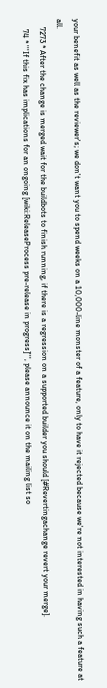your benefit as well as the reviewer's; we don't want you to spend weeks on a 10,000-line monster of a feature, only to have it rejected because we're not interested in having such a feature at all.
    7273 * After the change is merged wait for the buildbots to finish running, if there is a regression on a supported builder you should [#Revertingachange revert your merge].
     74 * '''If this fix has implications for an ongoing [wiki:ReleaseProcess pre-release in progress]''', please announce it on the mailing list so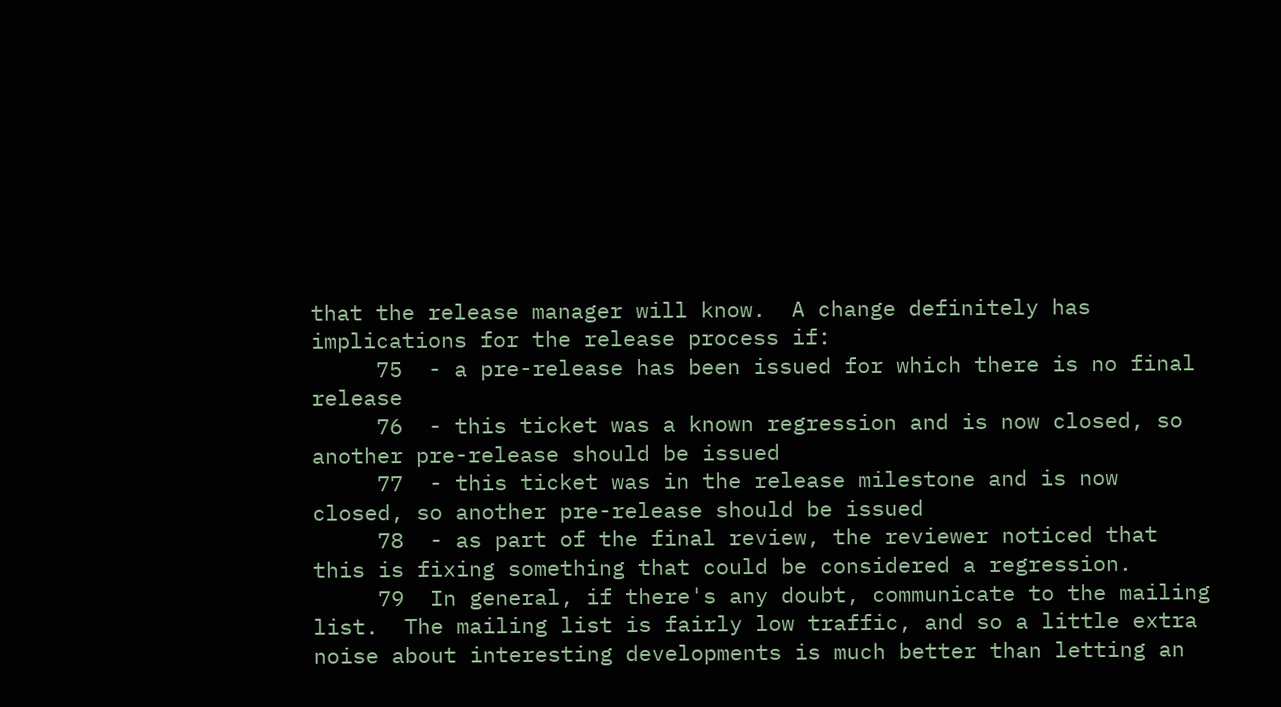that the release manager will know.  A change definitely has implications for the release process if:
     75  - a pre-release has been issued for which there is no final release
     76  - this ticket was a known regression and is now closed, so another pre-release should be issued
     77  - this ticket was in the release milestone and is now closed, so another pre-release should be issued
     78  - as part of the final review, the reviewer noticed that this is fixing something that could be considered a regression.
     79  In general, if there's any doubt, communicate to the mailing list.  The mailing list is fairly low traffic, and so a little extra noise about interesting developments is much better than letting an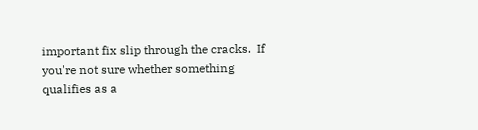important fix slip through the cracks.  If you're not sure whether something qualifies as a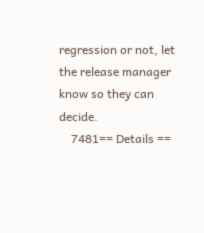regression or not, let the release manager know so they can decide.
    7481== Details ==